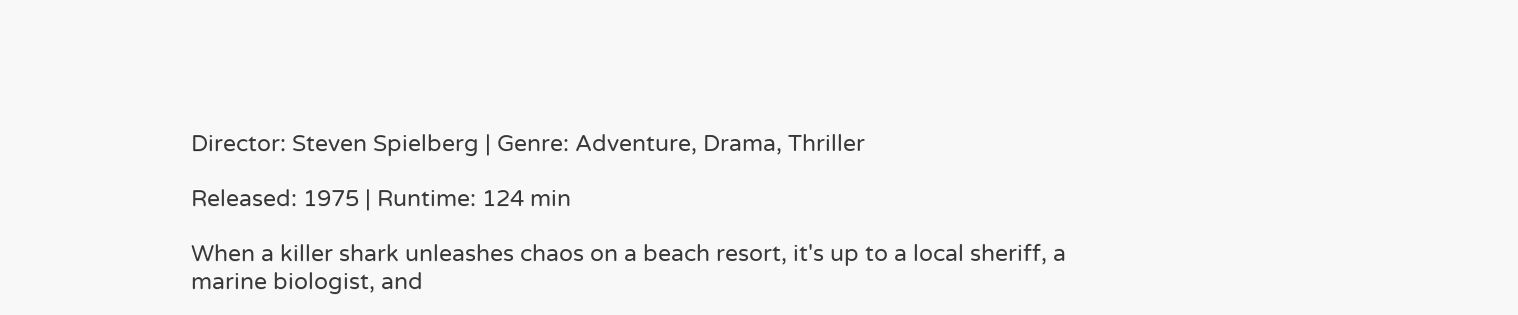Director: Steven Spielberg | Genre: Adventure, Drama, Thriller

Released: 1975 | Runtime: 124 min

When a killer shark unleashes chaos on a beach resort, it's up to a local sheriff, a marine biologist, and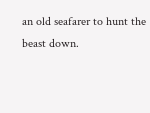an old seafarer to hunt the beast down.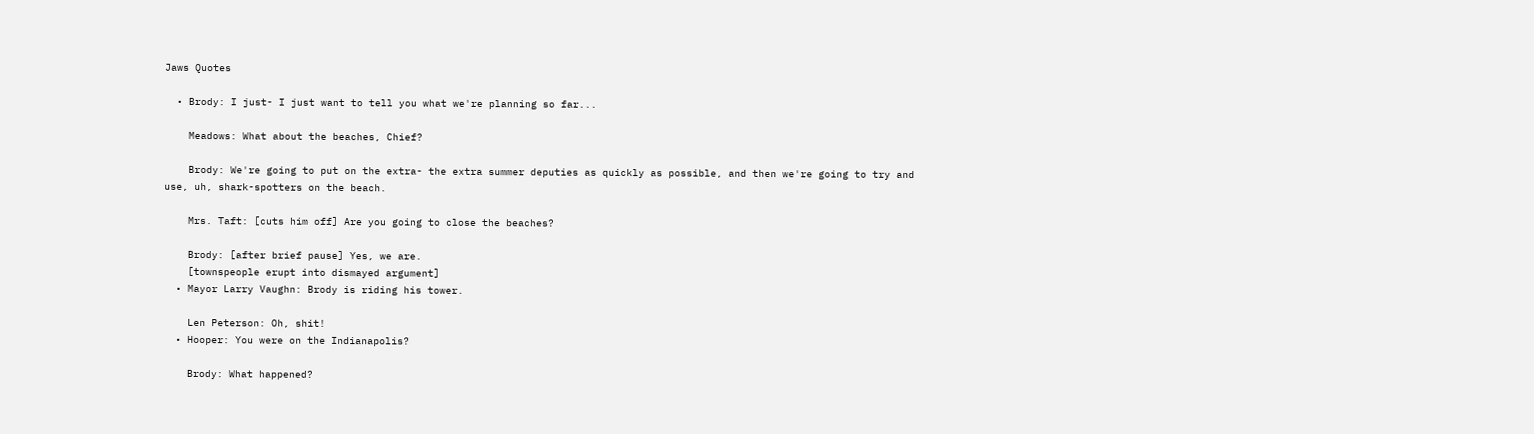Jaws Quotes

  • Brody: I just- I just want to tell you what we're planning so far...

    Meadows: What about the beaches, Chief?

    Brody: We're going to put on the extra- the extra summer deputies as quickly as possible, and then we're going to try and use, uh, shark-spotters on the beach.

    Mrs. Taft: [cuts him off] Are you going to close the beaches?

    Brody: [after brief pause] Yes, we are.
    [townspeople erupt into dismayed argument]
  • Mayor Larry Vaughn: Brody is riding his tower.

    Len Peterson: Oh, shit!
  • Hooper: You were on the Indianapolis?

    Brody: What happened?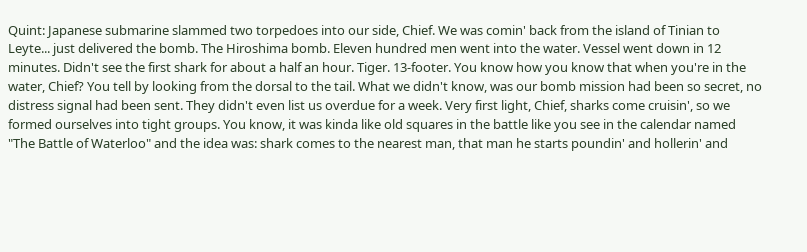Quint: Japanese submarine slammed two torpedoes into our side, Chief. We was comin' back from the island of Tinian to Leyte... just delivered the bomb. The Hiroshima bomb. Eleven hundred men went into the water. Vessel went down in 12 minutes. Didn't see the first shark for about a half an hour. Tiger. 13-footer. You know how you know that when you're in the water, Chief? You tell by looking from the dorsal to the tail. What we didn't know, was our bomb mission had been so secret, no distress signal had been sent. They didn't even list us overdue for a week. Very first light, Chief, sharks come cruisin', so we formed ourselves into tight groups. You know, it was kinda like old squares in the battle like you see in the calendar named "The Battle of Waterloo" and the idea was: shark comes to the nearest man, that man he starts poundin' and hollerin' and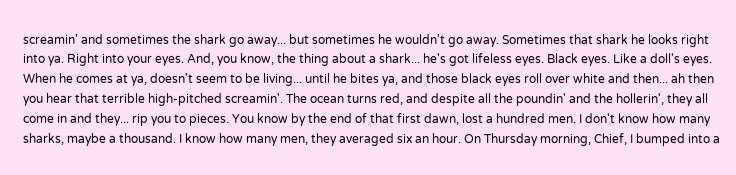screamin' and sometimes the shark go away... but sometimes he wouldn't go away. Sometimes that shark he looks right into ya. Right into your eyes. And, you know, the thing about a shark... he's got lifeless eyes. Black eyes. Like a doll's eyes. When he comes at ya, doesn't seem to be living... until he bites ya, and those black eyes roll over white and then... ah then you hear that terrible high-pitched screamin'. The ocean turns red, and despite all the poundin' and the hollerin', they all come in and they... rip you to pieces. You know by the end of that first dawn, lost a hundred men. I don't know how many sharks, maybe a thousand. I know how many men, they averaged six an hour. On Thursday morning, Chief, I bumped into a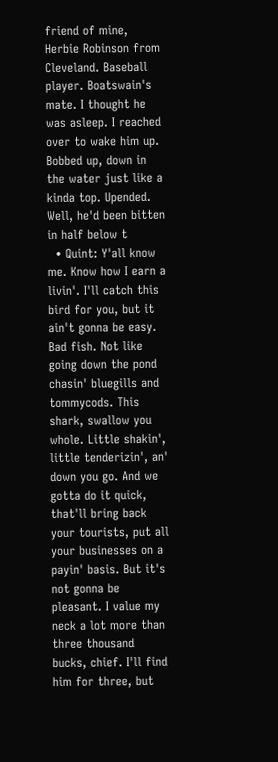friend of mine, Herbie Robinson from Cleveland. Baseball player. Boatswain's mate. I thought he was asleep. I reached over to wake him up. Bobbed up, down in the water just like a kinda top. Upended. Well, he'd been bitten in half below t
  • Quint: Y'all know me. Know how I earn a livin'. I'll catch this bird for you, but it ain't gonna be easy. Bad fish. Not like going down the pond chasin' bluegills and tommycods. This shark, swallow you whole. Little shakin', little tenderizin', an' down you go. And we gotta do it quick, that'll bring back your tourists, put all your businesses on a payin' basis. But it's not gonna be pleasant. I value my neck a lot more than three thousand bucks, chief. I'll find him for three, but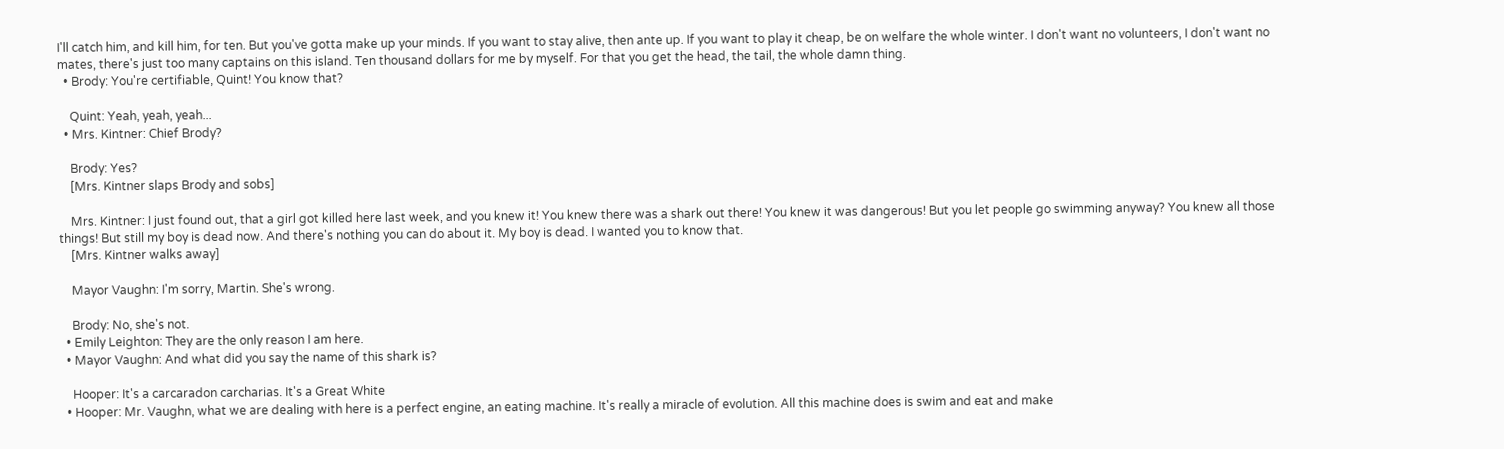I'll catch him, and kill him, for ten. But you've gotta make up your minds. If you want to stay alive, then ante up. If you want to play it cheap, be on welfare the whole winter. I don't want no volunteers, I don't want no mates, there's just too many captains on this island. Ten thousand dollars for me by myself. For that you get the head, the tail, the whole damn thing.
  • Brody: You're certifiable, Quint! You know that?

    Quint: Yeah, yeah, yeah...
  • Mrs. Kintner: Chief Brody?

    Brody: Yes?
    [Mrs. Kintner slaps Brody and sobs]

    Mrs. Kintner: I just found out, that a girl got killed here last week, and you knew it! You knew there was a shark out there! You knew it was dangerous! But you let people go swimming anyway? You knew all those things! But still my boy is dead now. And there's nothing you can do about it. My boy is dead. I wanted you to know that.
    [Mrs. Kintner walks away]

    Mayor Vaughn: I'm sorry, Martin. She's wrong.

    Brody: No, she's not.
  • Emily Leighton: They are the only reason I am here.
  • Mayor Vaughn: And what did you say the name of this shark is?

    Hooper: It's a carcaradon carcharias. It's a Great White
  • Hooper: Mr. Vaughn, what we are dealing with here is a perfect engine, an eating machine. It's really a miracle of evolution. All this machine does is swim and eat and make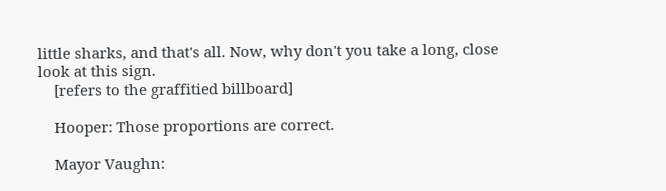little sharks, and that's all. Now, why don't you take a long, close look at this sign.
    [refers to the graffitied billboard]

    Hooper: Those proportions are correct.

    Mayor Vaughn: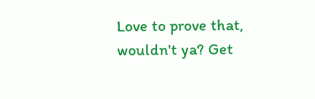Love to prove that, wouldn't ya? Get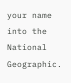your name into the National Geographic.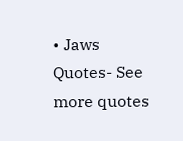• Jaws Quotes- See more quotes